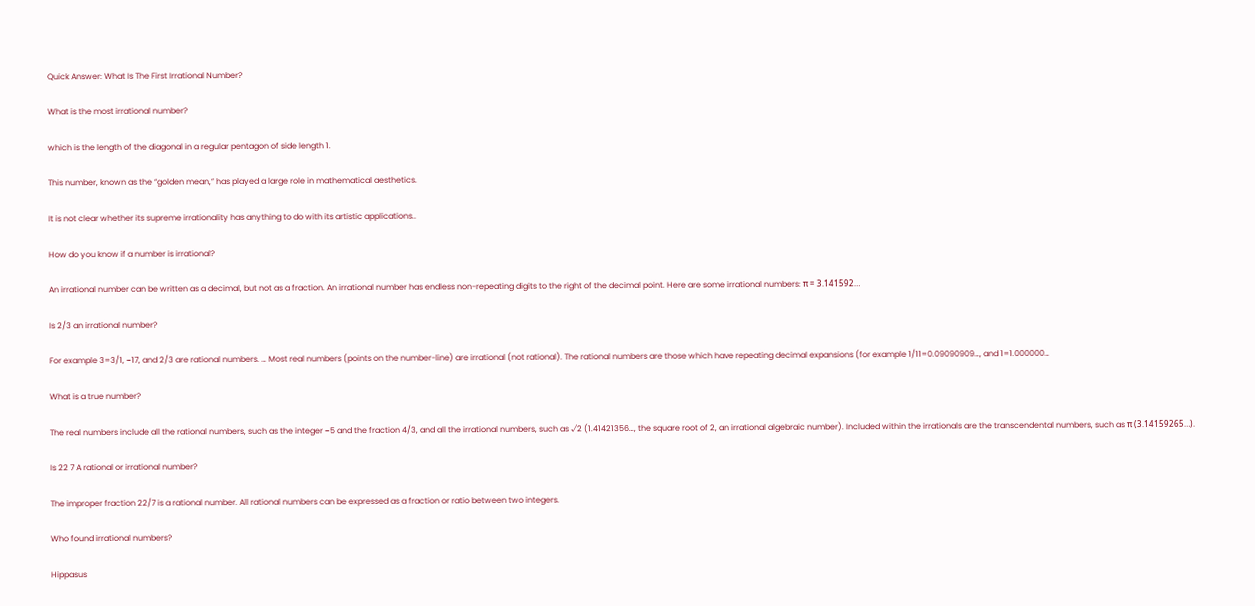Quick Answer: What Is The First Irrational Number?

What is the most irrational number?

which is the length of the diagonal in a regular pentagon of side length 1.

This number, known as the “golden mean,” has played a large role in mathematical aesthetics.

It is not clear whether its supreme irrationality has anything to do with its artistic applications..

How do you know if a number is irrational?

An irrational number can be written as a decimal, but not as a fraction. An irrational number has endless non-repeating digits to the right of the decimal point. Here are some irrational numbers: π = 3.141592…

Is 2/3 an irrational number?

For example 3=3/1, −17, and 2/3 are rational numbers. … Most real numbers (points on the number-line) are irrational (not rational). The rational numbers are those which have repeating decimal expansions (for example 1/11=0.09090909…, and 1=1.000000…

What is a true number?

The real numbers include all the rational numbers, such as the integer −5 and the fraction 4/3, and all the irrational numbers, such as √2 (1.41421356…, the square root of 2, an irrational algebraic number). Included within the irrationals are the transcendental numbers, such as π (3.14159265…).

Is 22 7 A rational or irrational number?

The improper fraction 22/7 is a rational number. All rational numbers can be expressed as a fraction or ratio between two integers.

Who found irrational numbers?

Hippasus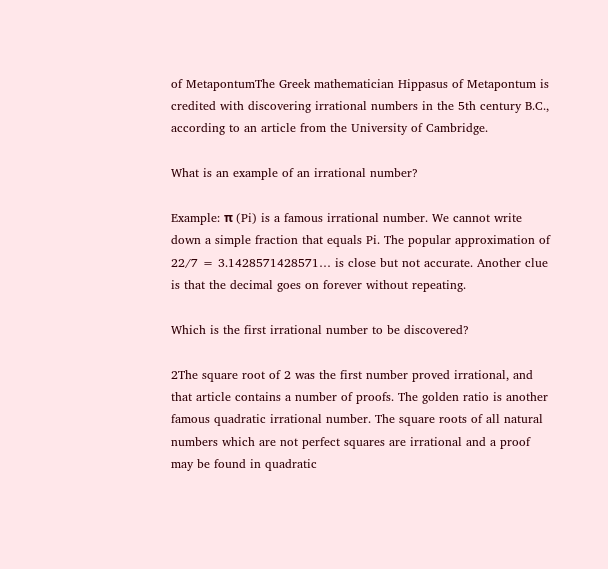of MetapontumThe Greek mathematician Hippasus of Metapontum is credited with discovering irrational numbers in the 5th century B.C., according to an article from the University of Cambridge.

What is an example of an irrational number?

Example: π (Pi) is a famous irrational number. We cannot write down a simple fraction that equals Pi. The popular approximation of 22/7 = 3.1428571428571… is close but not accurate. Another clue is that the decimal goes on forever without repeating.

Which is the first irrational number to be discovered?

2The square root of 2 was the first number proved irrational, and that article contains a number of proofs. The golden ratio is another famous quadratic irrational number. The square roots of all natural numbers which are not perfect squares are irrational and a proof may be found in quadratic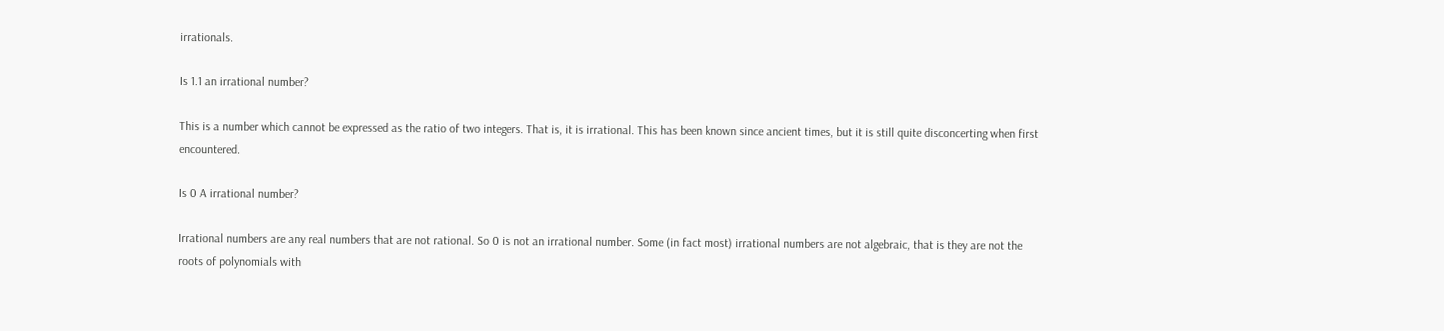irrationals.

Is 1.1 an irrational number?

This is a number which cannot be expressed as the ratio of two integers. That is, it is irrational. This has been known since ancient times, but it is still quite disconcerting when first encountered.

Is 0 A irrational number?

Irrational numbers are any real numbers that are not rational. So 0 is not an irrational number. Some (in fact most) irrational numbers are not algebraic, that is they are not the roots of polynomials with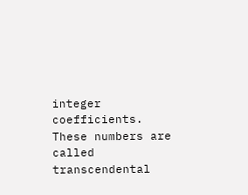integer coefficients. These numbers are called transcendental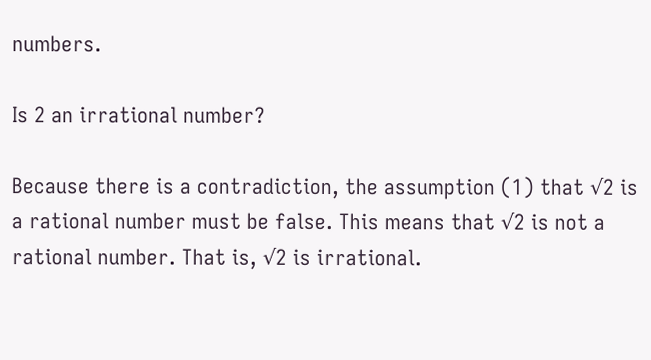numbers.

Is 2 an irrational number?

Because there is a contradiction, the assumption (1) that √2 is a rational number must be false. This means that √2 is not a rational number. That is, √2 is irrational.